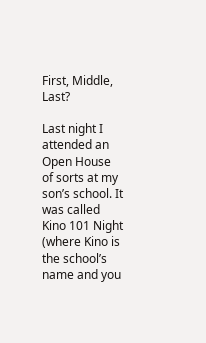First, Middle, Last?

Last night I attended an Open House of sorts at my son’s school. It was called Kino 101 Night (where Kino is the school’s name and you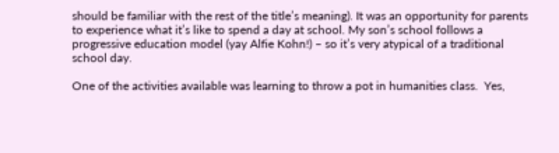should be familiar with the rest of the title’s meaning). It was an opportunity for parents to experience what it’s like to spend a day at school. My son’s school follows a progressive education model (yay Alfie Kohn!) – so it’s very atypical of a traditional school day.

One of the activities available was learning to throw a pot in humanities class.  Yes,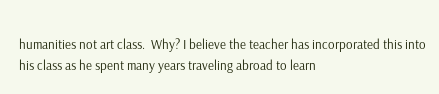humanities not art class.  Why? I believe the teacher has incorporated this into his class as he spent many years traveling abroad to learn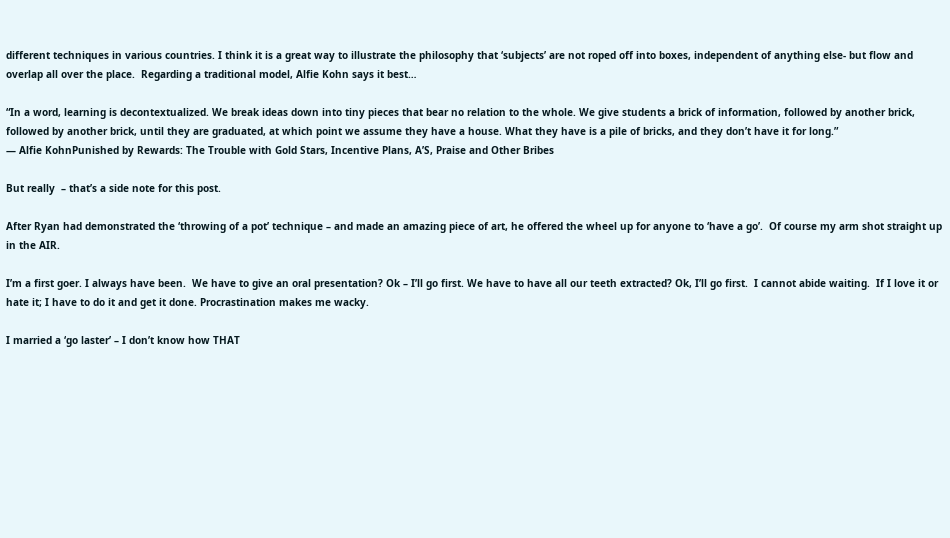different techniques in various countries. I think it is a great way to illustrate the philosophy that ‘subjects’ are not roped off into boxes, independent of anything else- but flow and overlap all over the place.  Regarding a traditional model, Alfie Kohn says it best…

“In a word, learning is decontextualized. We break ideas down into tiny pieces that bear no relation to the whole. We give students a brick of information, followed by another brick, followed by another brick, until they are graduated, at which point we assume they have a house. What they have is a pile of bricks, and they don’t have it for long.”
― Alfie KohnPunished by Rewards: The Trouble with Gold Stars, Incentive Plans, A’S, Praise and Other Bribes

But really  – that’s a side note for this post.

After Ryan had demonstrated the ‘throwing of a pot’ technique – and made an amazing piece of art, he offered the wheel up for anyone to ‘have a go’.  Of course my arm shot straight up in the AIR.

I’m a first goer. I always have been.  We have to give an oral presentation? Ok – I’ll go first. We have to have all our teeth extracted? Ok, I’ll go first.  I cannot abide waiting.  If I love it or hate it; I have to do it and get it done. Procrastination makes me wacky.

I married a ‘go laster’ – I don’t know how THAT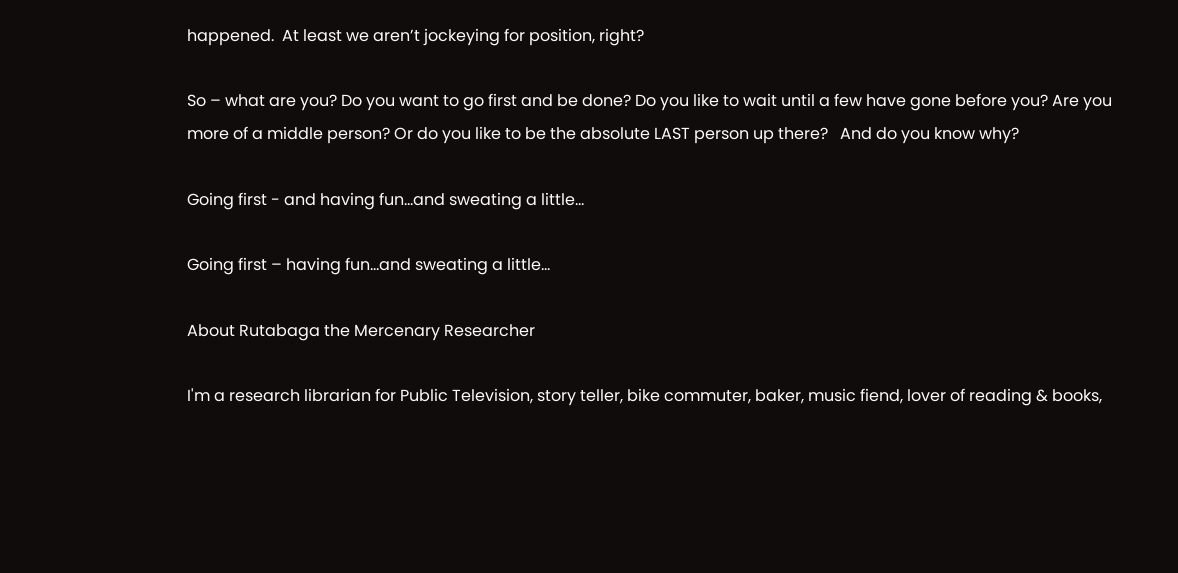happened.  At least we aren’t jockeying for position, right?

So – what are you? Do you want to go first and be done? Do you like to wait until a few have gone before you? Are you more of a middle person? Or do you like to be the absolute LAST person up there?   And do you know why?

Going first - and having fun...and sweating a little...

Going first – having fun…and sweating a little…

About Rutabaga the Mercenary Researcher

I'm a research librarian for Public Television, story teller, bike commuter, baker, music fiend, lover of reading & books,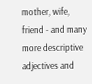mother, wife, friend - and many more descriptive adjectives and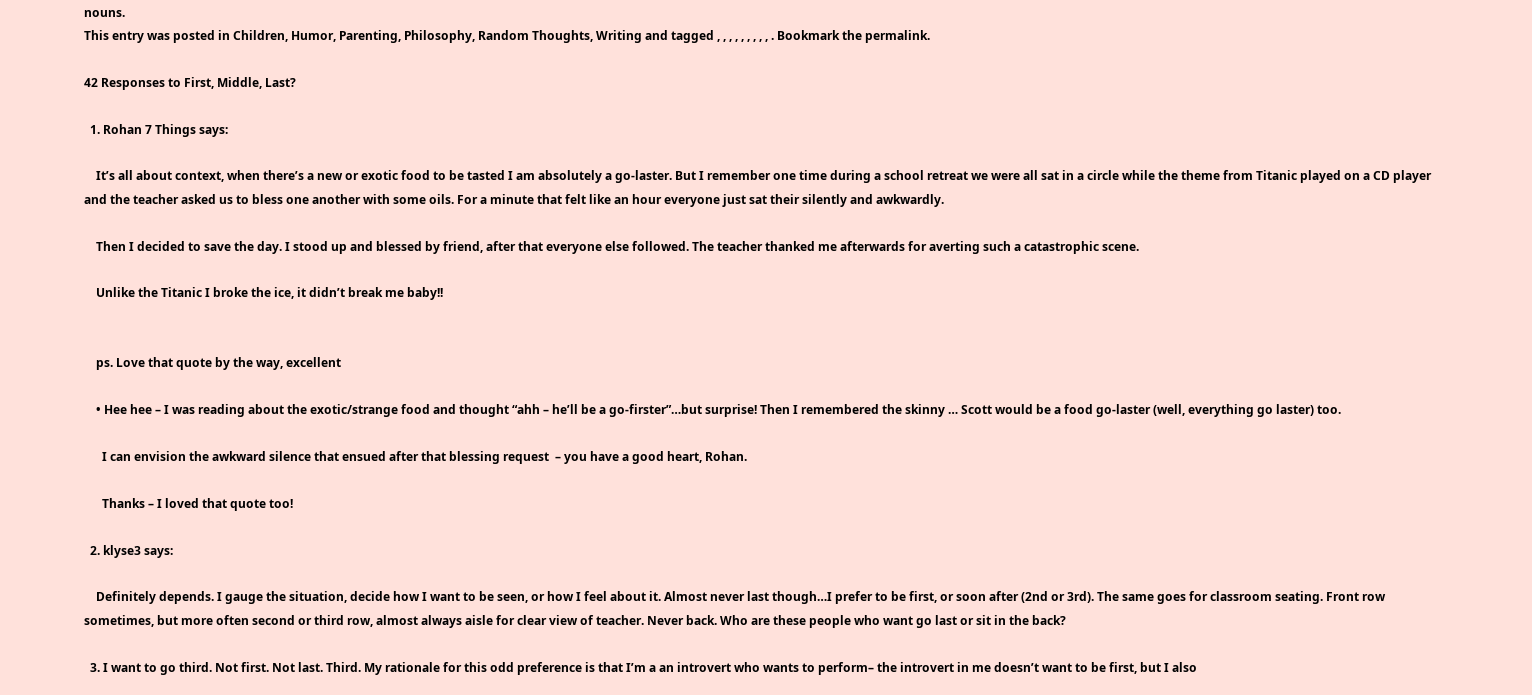nouns.
This entry was posted in Children, Humor, Parenting, Philosophy, Random Thoughts, Writing and tagged , , , , , , , , , . Bookmark the permalink.

42 Responses to First, Middle, Last?

  1. Rohan 7 Things says:

    It’s all about context, when there’s a new or exotic food to be tasted I am absolutely a go-laster. But I remember one time during a school retreat we were all sat in a circle while the theme from Titanic played on a CD player and the teacher asked us to bless one another with some oils. For a minute that felt like an hour everyone just sat their silently and awkwardly.

    Then I decided to save the day. I stood up and blessed by friend, after that everyone else followed. The teacher thanked me afterwards for averting such a catastrophic scene.

    Unlike the Titanic I broke the ice, it didn’t break me baby!!


    ps. Love that quote by the way, excellent

    • Hee hee – I was reading about the exotic/strange food and thought “ahh – he’ll be a go-firster”…but surprise! Then I remembered the skinny … Scott would be a food go-laster (well, everything go laster) too.

      I can envision the awkward silence that ensued after that blessing request  – you have a good heart, Rohan.

      Thanks – I loved that quote too!

  2. klyse3 says:

    Definitely depends. I gauge the situation, decide how I want to be seen, or how I feel about it. Almost never last though…I prefer to be first, or soon after (2nd or 3rd). The same goes for classroom seating. Front row sometimes, but more often second or third row, almost always aisle for clear view of teacher. Never back. Who are these people who want go last or sit in the back?

  3. I want to go third. Not first. Not last. Third. My rationale for this odd preference is that I’m a an introvert who wants to perform– the introvert in me doesn’t want to be first, but I also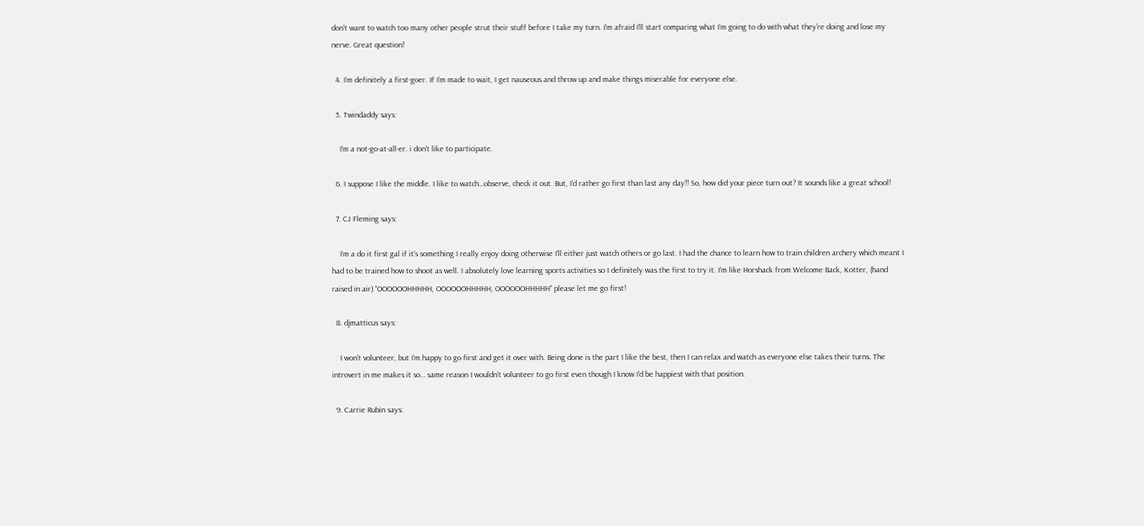don’t want to watch too many other people strut their stuff before I take my turn. I’m afraid I’ll start comparing what I’m going to do with what they’re doing and lose my nerve. Great question!

  4. I’m definitely a first-goer. If I’m made to wait, I get nauseous and throw up and make things miserable for everyone else.

  5. Twindaddy says:

    I’m a not-go-at-all-er. i don’t like to participate.

  6. I suppose I like the middle. I like to watch…observe, check it out. But, I’d rather go first than last any day!! So, how did your piece turn out? It sounds like a great school!

  7. CJ Fleming says:

    I’m a do it first gal if it’s something I really enjoy doing otherwise I’ll either just watch others or go last. I had the chance to learn how to train children archery which meant I had to be trained how to shoot as well. I absolutely love learning sports activities so I definitely was the first to try it. I’m like Horshack from Welcome Back, Kotter, (hand raised in air) “OOOOOOHHHHH, OOOOOOHHHHH, OOOOOOHHHHH” please let me go first!

  8. djmatticus says:

    I won’t volunteer, but I’m happy to go first and get it over with. Being done is the part I like the best, then I can relax and watch as everyone else takes their turns. The introvert in me makes it so… same reason I wouldn’t volunteer to go first even though I know I’d be happiest with that position.

  9. Carrie Rubin says: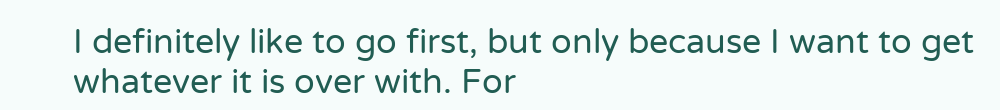I definitely like to go first, but only because I want to get whatever it is over with. For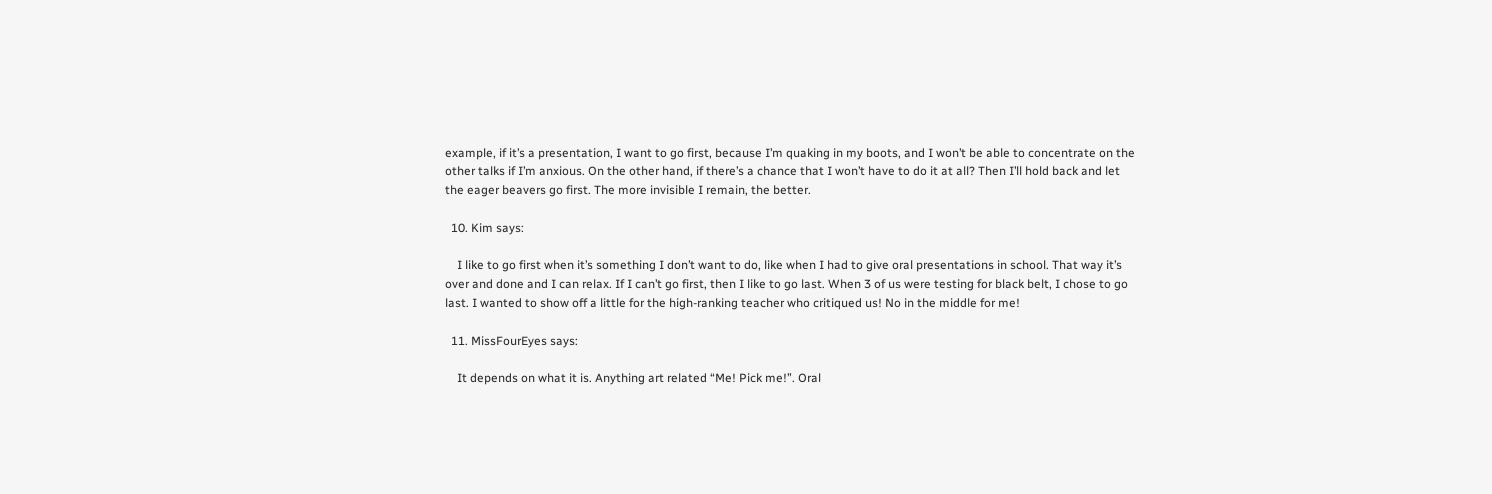example, if it’s a presentation, I want to go first, because I’m quaking in my boots, and I won’t be able to concentrate on the other talks if I’m anxious. On the other hand, if there’s a chance that I won’t have to do it at all? Then I’ll hold back and let the eager beavers go first. The more invisible I remain, the better.

  10. Kim says:

    I like to go first when it’s something I don’t want to do, like when I had to give oral presentations in school. That way it’s over and done and I can relax. If I can’t go first, then I like to go last. When 3 of us were testing for black belt, I chose to go last. I wanted to show off a little for the high-ranking teacher who critiqued us! No in the middle for me!

  11. MissFourEyes says:

    It depends on what it is. Anything art related “Me! Pick me!”. Oral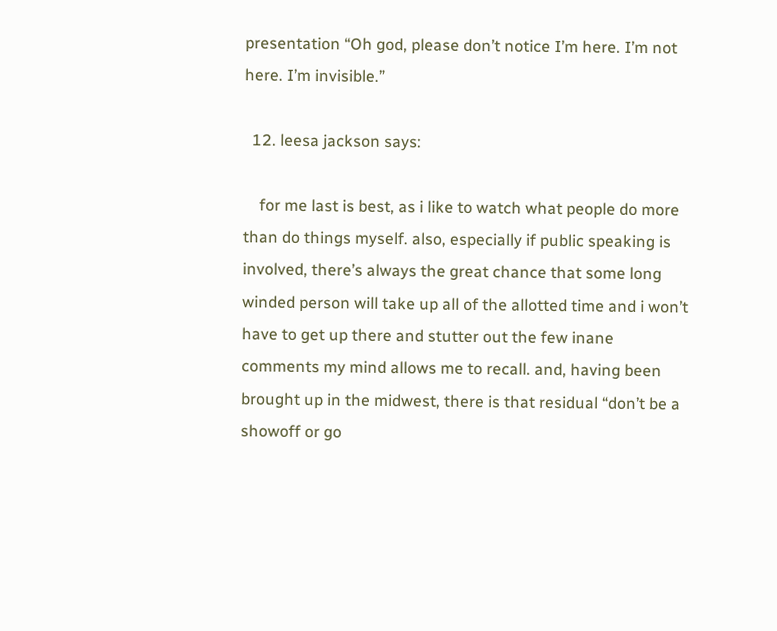presentation “Oh god, please don’t notice I’m here. I’m not here. I’m invisible.”

  12. leesa jackson says:

    for me last is best, as i like to watch what people do more than do things myself. also, especially if public speaking is involved, there’s always the great chance that some long winded person will take up all of the allotted time and i won’t have to get up there and stutter out the few inane comments my mind allows me to recall. and, having been brought up in the midwest, there is that residual “don’t be a showoff or go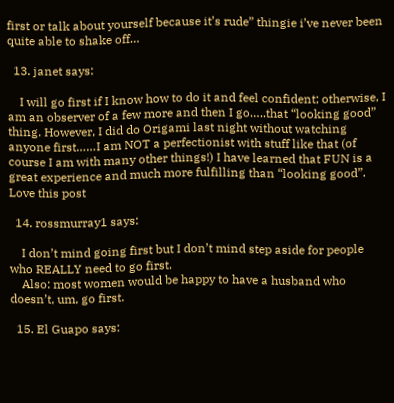first or talk about yourself because it’s rude” thingie i’ve never been quite able to shake off…

  13. janet says:

    I will go first if I know how to do it and feel confident; otherwise, I am an observer of a few more and then I go…..that “looking good” thing. However, I did do Origami last night without watching anyone first……I am NOT a perfectionist with stuff like that (of course I am with many other things!) I have learned that FUN is a great experience and much more fulfilling than “looking good”. Love this post

  14. rossmurray1 says:

    I don’t mind going first but I don’t mind step aside for people who REALLY need to go first.
    Also: most women would be happy to have a husband who doesn’t, um, go first.

  15. El Guapo says: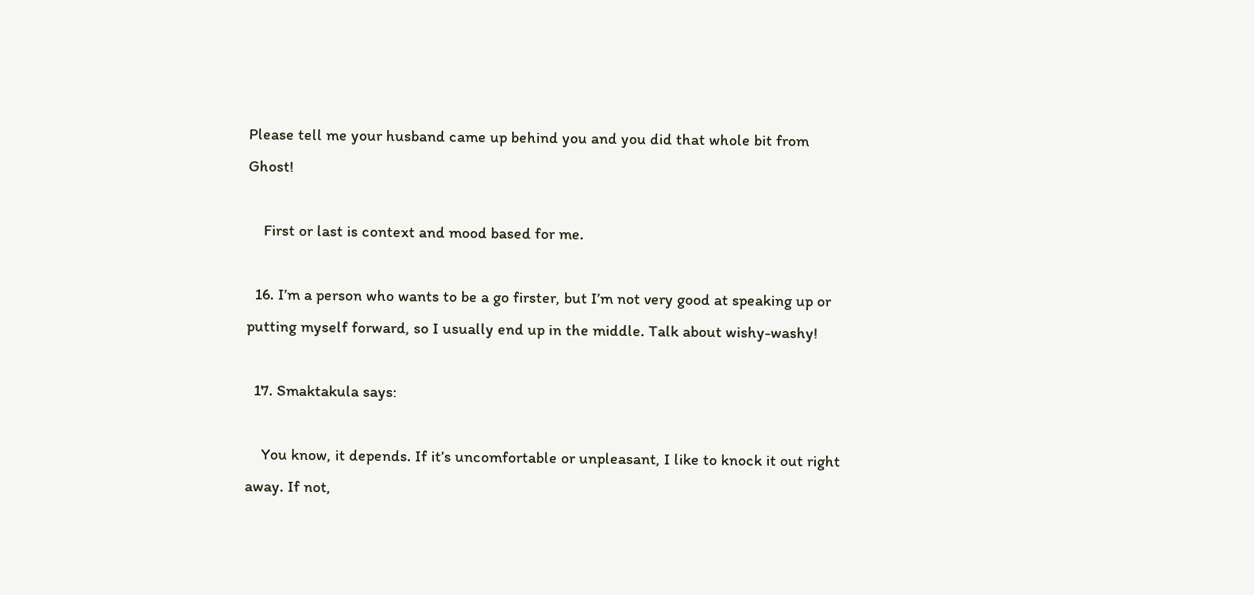Please tell me your husband came up behind you and you did that whole bit from Ghost!

    First or last is context and mood based for me.

  16. I’m a person who wants to be a go firster, but I’m not very good at speaking up or putting myself forward, so I usually end up in the middle. Talk about wishy-washy!

  17. Smaktakula says:

    You know, it depends. If it’s uncomfortable or unpleasant, I like to knock it out right away. If not,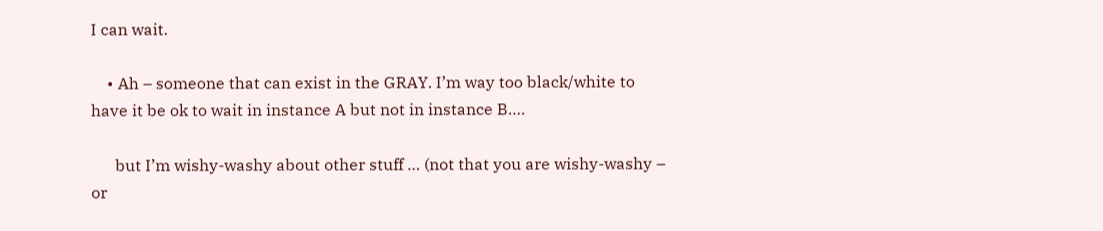I can wait.

    • Ah – someone that can exist in the GRAY. I’m way too black/white to have it be ok to wait in instance A but not in instance B….

      but I’m wishy-washy about other stuff … (not that you are wishy-washy – or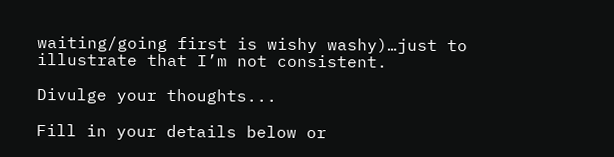waiting/going first is wishy washy)…just to illustrate that I’m not consistent.

Divulge your thoughts...

Fill in your details below or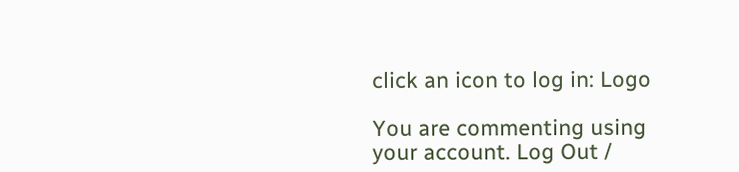click an icon to log in: Logo

You are commenting using your account. Log Out /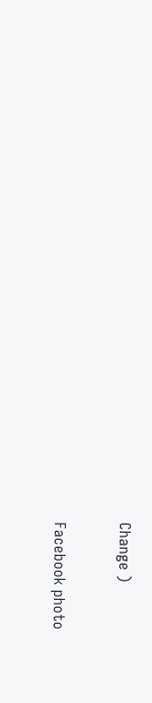Change )

Facebook photo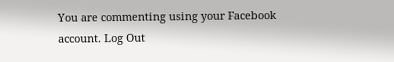You are commenting using your Facebook account. Log Out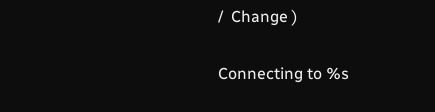/  Change )

Connecting to %s